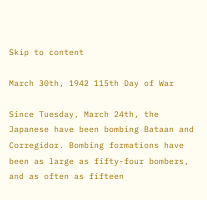Skip to content

March 30th, 1942 115th Day of War

Since Tuesday, March 24th, the Japanese have been bombing Bataan and Corregidor. Bombing formations have been as large as fifty-four bombers, and as often as fifteen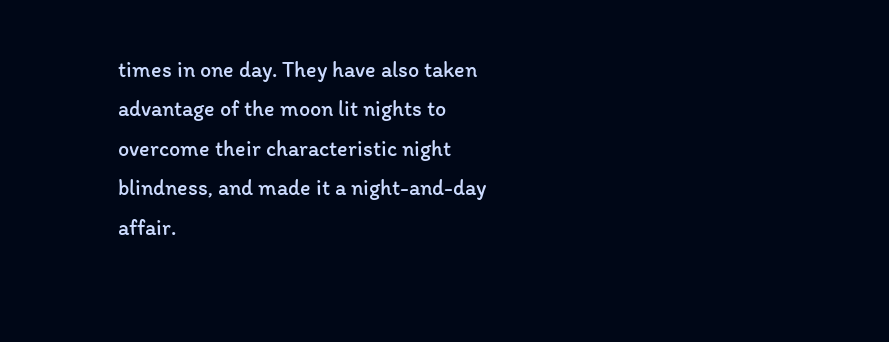times in one day. They have also taken advantage of the moon lit nights to overcome their characteristic night blindness, and made it a night-and-day affair.